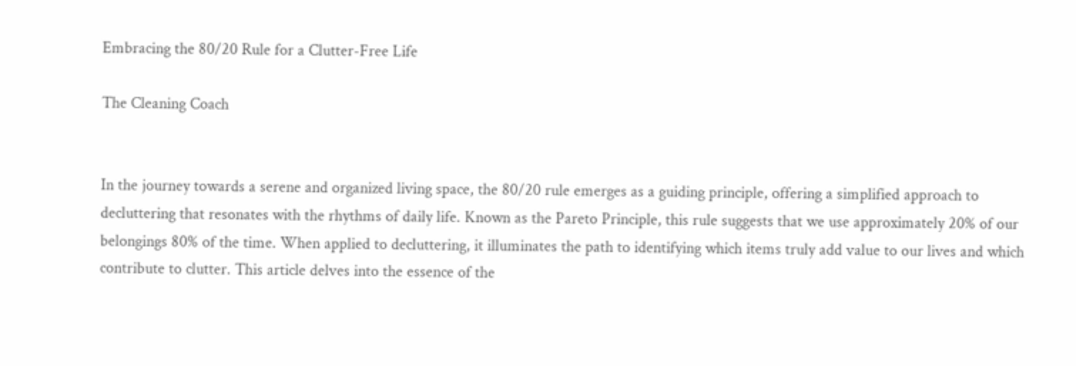Embracing the 80/20 Rule for a Clutter-Free Life

The Cleaning Coach


In the journey towards a serene and organized living space, the 80/20 rule emerges as a guiding principle, offering a simplified approach to decluttering that resonates with the rhythms of daily life. Known as the Pareto Principle, this rule suggests that we use approximately 20% of our belongings 80% of the time. When applied to decluttering, it illuminates the path to identifying which items truly add value to our lives and which contribute to clutter. This article delves into the essence of the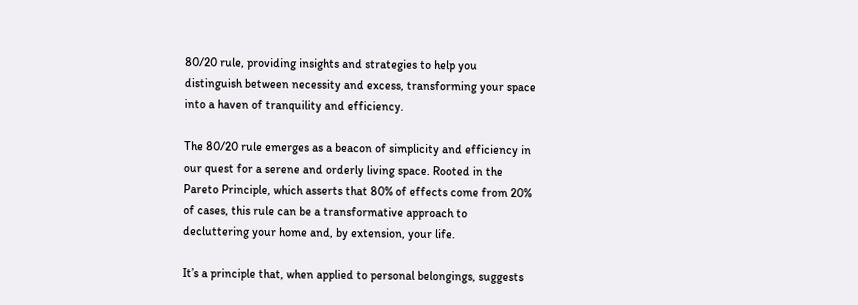80/20 rule, providing insights and strategies to help you distinguish between necessity and excess, transforming your space into a haven of tranquility and efficiency.

The 80/20 rule emerges as a beacon of simplicity and efficiency in our quest for a serene and orderly living space. Rooted in the Pareto Principle, which asserts that 80% of effects come from 20% of cases, this rule can be a transformative approach to decluttering your home and, by extension, your life.

It’s a principle that, when applied to personal belongings, suggests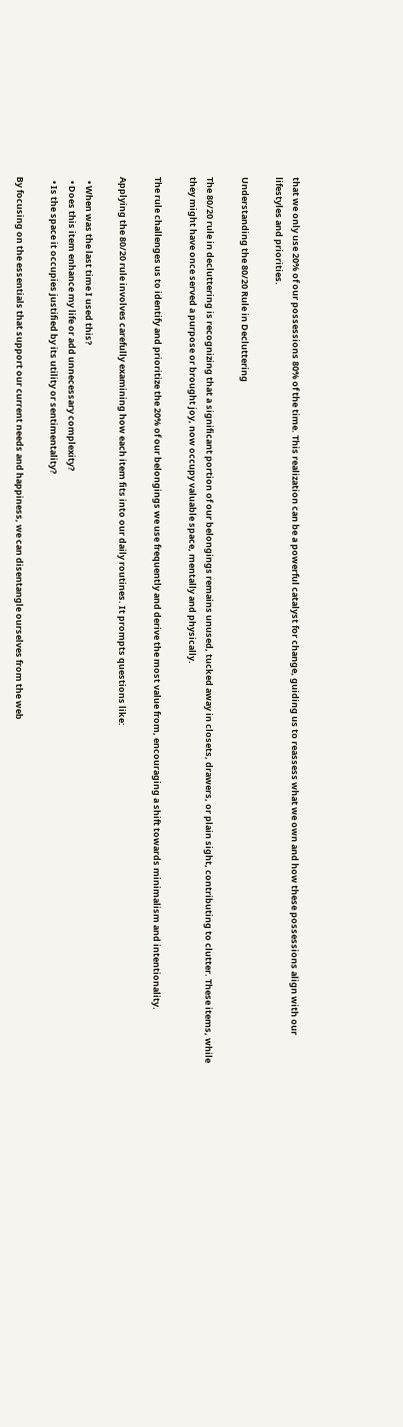that we only use 20% of our possessions 80% of the time. This realization can be a powerful catalyst for change, guiding us to reassess what we own and how these possessions align with our lifestyles and priorities.

Understanding the 80/20 Rule in Decluttering

The 80/20 rule in decluttering is recognizing that a significant portion of our belongings remains unused, tucked away in closets, drawers, or plain sight, contributing to clutter. These items, while they might have once served a purpose or brought joy, now occupy valuable space, mentally and physically.

The rule challenges us to identify and prioritize the 20% of our belongings we use frequently and derive the most value from, encouraging a shift towards minimalism and intentionality.

Applying the 80/20 rule involves carefully examining how each item fits into our daily routines. It prompts questions like:

  • When was the last time I used this?
  • Does this item enhance my life or add unnecessary complexity?
  • Is the space it occupies justified by its utility or sentimentality?

By focusing on the essentials that support our current needs and happiness, we can disentangle ourselves from the web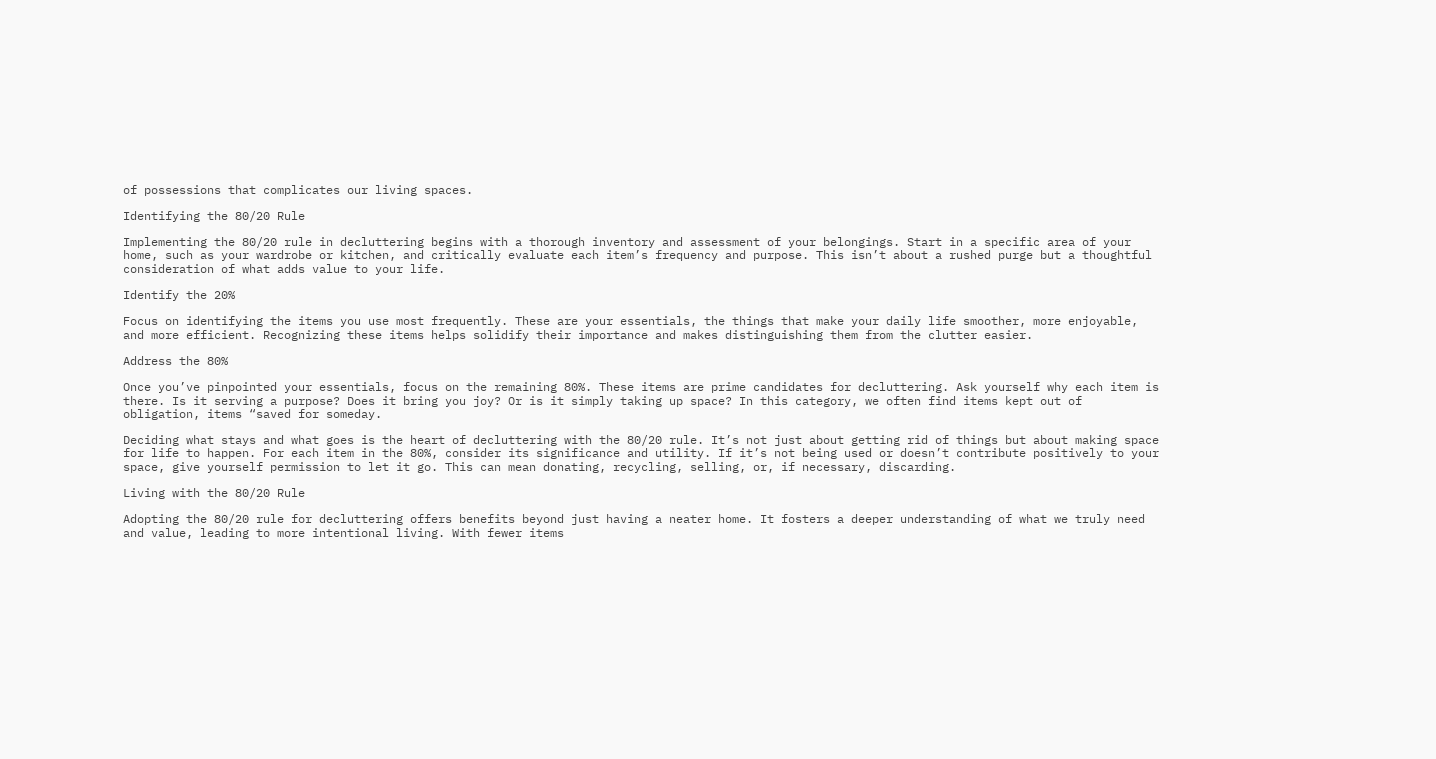of possessions that complicates our living spaces.

Identifying the 80/20 Rule

Implementing the 80/20 rule in decluttering begins with a thorough inventory and assessment of your belongings. Start in a specific area of your home, such as your wardrobe or kitchen, and critically evaluate each item’s frequency and purpose. This isn’t about a rushed purge but a thoughtful consideration of what adds value to your life.

Identify the 20%

Focus on identifying the items you use most frequently. These are your essentials, the things that make your daily life smoother, more enjoyable, and more efficient. Recognizing these items helps solidify their importance and makes distinguishing them from the clutter easier.

Address the 80%

Once you’ve pinpointed your essentials, focus on the remaining 80%. These items are prime candidates for decluttering. Ask yourself why each item is there. Is it serving a purpose? Does it bring you joy? Or is it simply taking up space? In this category, we often find items kept out of obligation, items “saved for someday.

Deciding what stays and what goes is the heart of decluttering with the 80/20 rule. It’s not just about getting rid of things but about making space for life to happen. For each item in the 80%, consider its significance and utility. If it’s not being used or doesn’t contribute positively to your space, give yourself permission to let it go. This can mean donating, recycling, selling, or, if necessary, discarding.

Living with the 80/20 Rule

Adopting the 80/20 rule for decluttering offers benefits beyond just having a neater home. It fosters a deeper understanding of what we truly need and value, leading to more intentional living. With fewer items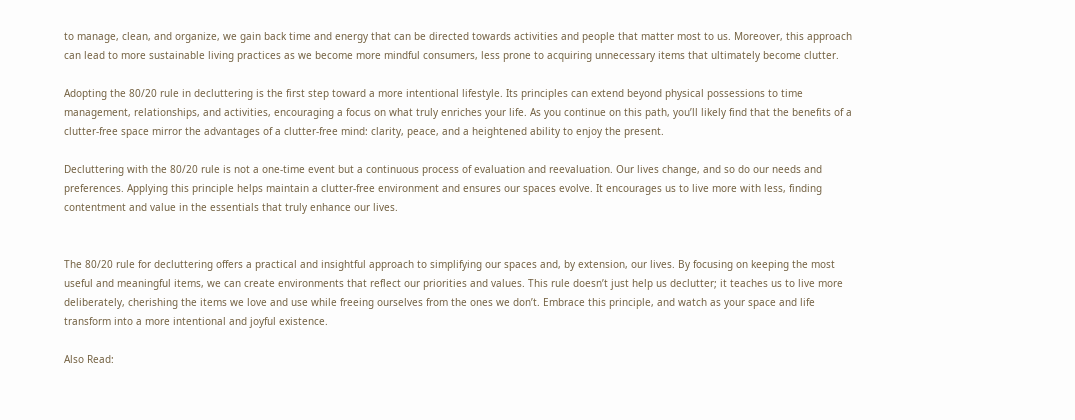to manage, clean, and organize, we gain back time and energy that can be directed towards activities and people that matter most to us. Moreover, this approach can lead to more sustainable living practices as we become more mindful consumers, less prone to acquiring unnecessary items that ultimately become clutter.

Adopting the 80/20 rule in decluttering is the first step toward a more intentional lifestyle. Its principles can extend beyond physical possessions to time management, relationships, and activities, encouraging a focus on what truly enriches your life. As you continue on this path, you’ll likely find that the benefits of a clutter-free space mirror the advantages of a clutter-free mind: clarity, peace, and a heightened ability to enjoy the present.

Decluttering with the 80/20 rule is not a one-time event but a continuous process of evaluation and reevaluation. Our lives change, and so do our needs and preferences. Applying this principle helps maintain a clutter-free environment and ensures our spaces evolve. It encourages us to live more with less, finding contentment and value in the essentials that truly enhance our lives.


The 80/20 rule for decluttering offers a practical and insightful approach to simplifying our spaces and, by extension, our lives. By focusing on keeping the most useful and meaningful items, we can create environments that reflect our priorities and values. This rule doesn’t just help us declutter; it teaches us to live more deliberately, cherishing the items we love and use while freeing ourselves from the ones we don’t. Embrace this principle, and watch as your space and life transform into a more intentional and joyful existence.

Also Read: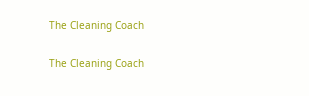The Cleaning Coach

The Cleaning Coach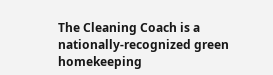The Cleaning Coach is a nationally-recognized green homekeeping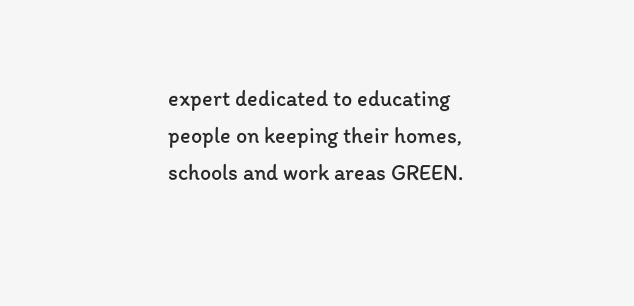expert dedicated to educating people on keeping their homes, schools and work areas GREEN.